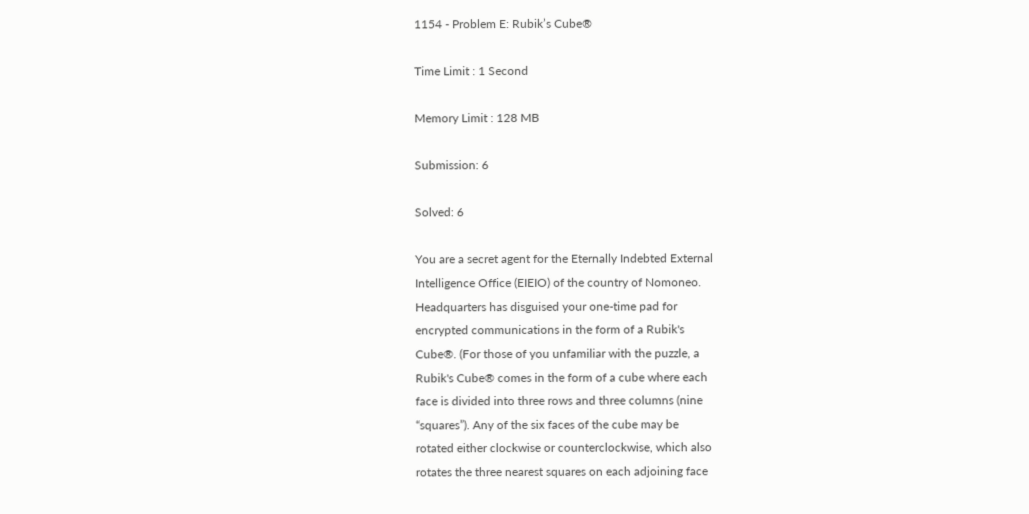1154 - Problem E: Rubik’s Cube®

Time Limit : 1 Second

Memory Limit : 128 MB

Submission: 6

Solved: 6

You are a secret agent for the Eternally Indebted External
Intelligence Office (EIEIO) of the country of Nomoneo.
Headquarters has disguised your one-time pad for
encrypted communications in the form of a Rubik's
Cube®. (For those of you unfamiliar with the puzzle, a
Rubik's Cube® comes in the form of a cube where each
face is divided into three rows and three columns (nine
“squares”). Any of the six faces of the cube may be
rotated either clockwise or counterclockwise, which also
rotates the three nearest squares on each adjoining face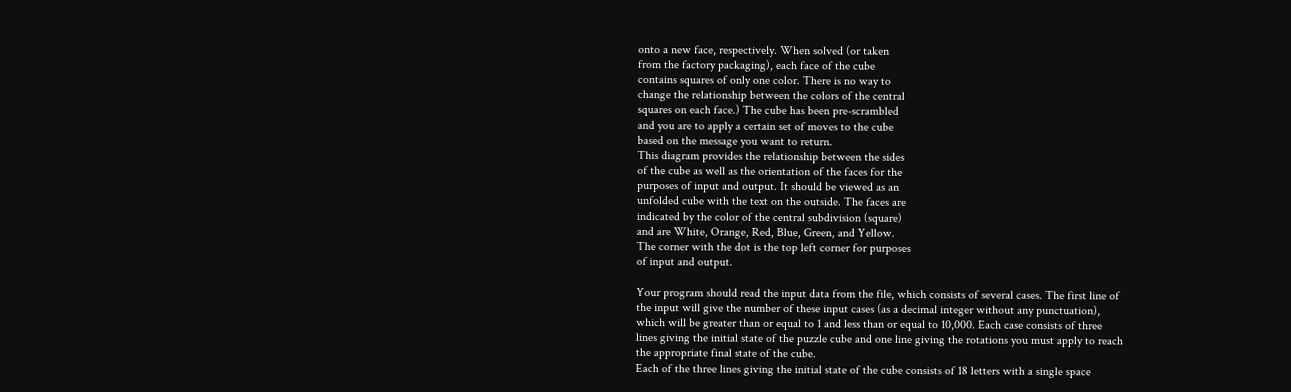onto a new face, respectively. When solved (or taken
from the factory packaging), each face of the cube
contains squares of only one color. There is no way to
change the relationship between the colors of the central
squares on each face.) The cube has been pre-scrambled
and you are to apply a certain set of moves to the cube
based on the message you want to return.
This diagram provides the relationship between the sides
of the cube as well as the orientation of the faces for the
purposes of input and output. It should be viewed as an
unfolded cube with the text on the outside. The faces are
indicated by the color of the central subdivision (square)
and are White, Orange, Red, Blue, Green, and Yellow.
The corner with the dot is the top left corner for purposes
of input and output.

Your program should read the input data from the file, which consists of several cases. The first line of
the input will give the number of these input cases (as a decimal integer without any punctuation),
which will be greater than or equal to 1 and less than or equal to 10,000. Each case consists of three
lines giving the initial state of the puzzle cube and one line giving the rotations you must apply to reach
the appropriate final state of the cube.
Each of the three lines giving the initial state of the cube consists of 18 letters with a single space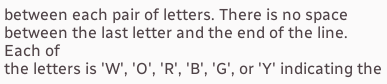between each pair of letters. There is no space between the last letter and the end of the line. Each of
the letters is 'W', 'O', 'R', 'B', 'G', or 'Y' indicating the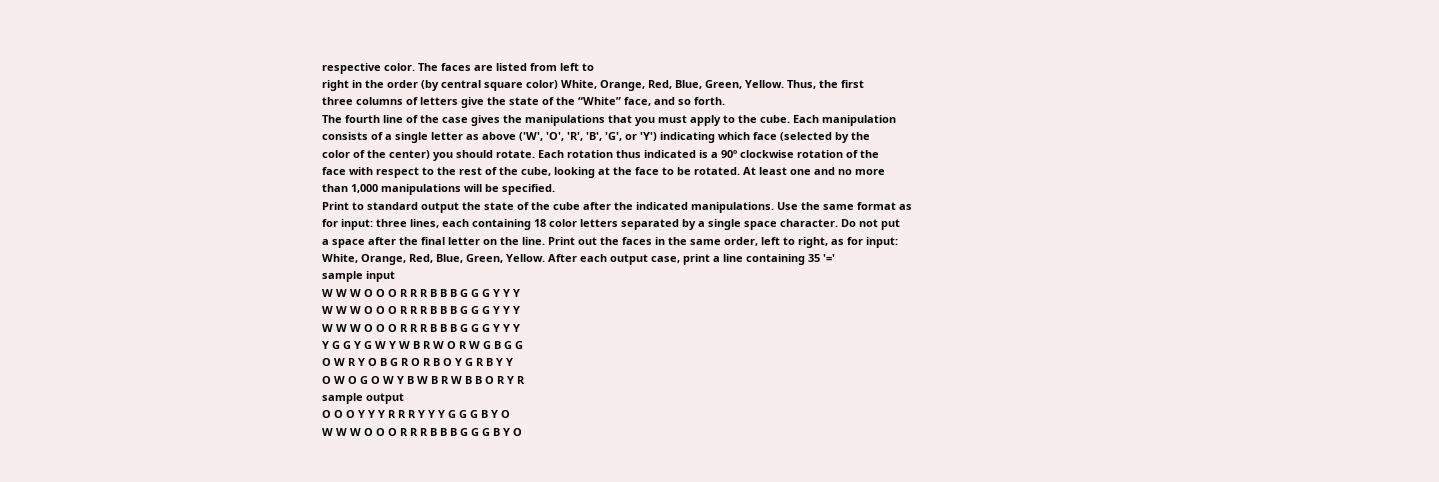respective color. The faces are listed from left to
right in the order (by central square color) White, Orange, Red, Blue, Green, Yellow. Thus, the first
three columns of letters give the state of the “White” face, and so forth.
The fourth line of the case gives the manipulations that you must apply to the cube. Each manipulation
consists of a single letter as above ('W', 'O', 'R', 'B', 'G', or 'Y') indicating which face (selected by the
color of the center) you should rotate. Each rotation thus indicated is a 90º clockwise rotation of the
face with respect to the rest of the cube, looking at the face to be rotated. At least one and no more
than 1,000 manipulations will be specified.
Print to standard output the state of the cube after the indicated manipulations. Use the same format as
for input: three lines, each containing 18 color letters separated by a single space character. Do not put
a space after the final letter on the line. Print out the faces in the same order, left to right, as for input:
White, Orange, Red, Blue, Green, Yellow. After each output case, print a line containing 35 '='
sample input
W W W O O O R R R B B B G G G Y Y Y
W W W O O O R R R B B B G G G Y Y Y
W W W O O O R R R B B B G G G Y Y Y
Y G G Y G W Y W B R W O R W G B G G
O W R Y O B G R O R B O Y G R B Y Y
O W O G O W Y B W B R W B B O R Y R
sample output
O O O Y Y Y R R R Y Y Y G G G B Y O
W W W O O O R R R B B B G G G B Y O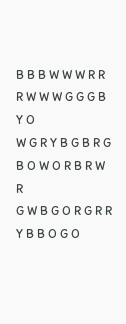B B B W W W R R R W W W G G G B Y O
W G R Y B G B R G B O W O R B R W R
G W B G O R G R R Y B B O G O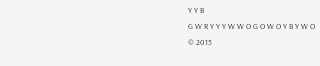Y Y B
G W R Y Y Y W W O G O W O Y B Y W O
© 2015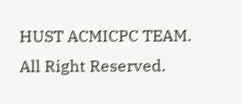HUST ACMICPC TEAM. All Right Reserved.